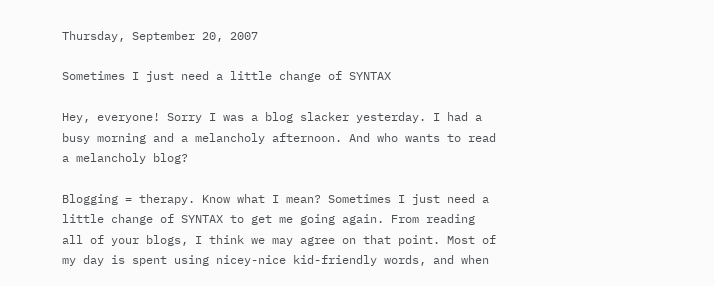Thursday, September 20, 2007

Sometimes I just need a little change of SYNTAX

Hey, everyone! Sorry I was a blog slacker yesterday. I had a busy morning and a melancholy afternoon. And who wants to read a melancholy blog?

Blogging = therapy. Know what I mean? Sometimes I just need a little change of SYNTAX to get me going again. From reading all of your blogs, I think we may agree on that point. Most of my day is spent using nicey-nice kid-friendly words, and when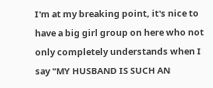I'm at my breaking point, it's nice to have a big girl group on here who not only completely understands when I say "MY HUSBAND IS SUCH AN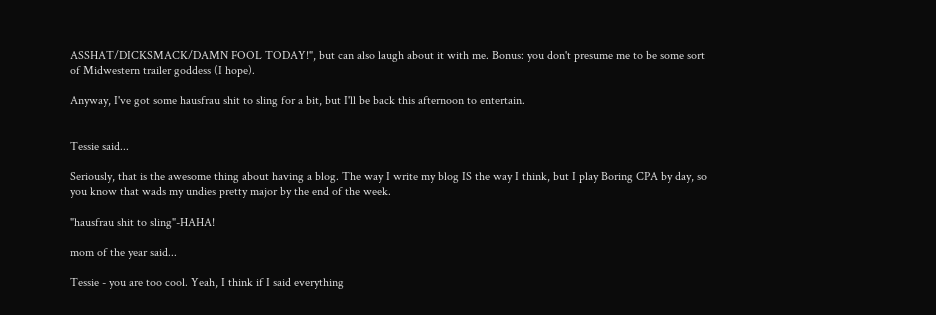ASSHAT/DICKSMACK/DAMN FOOL TODAY!", but can also laugh about it with me. Bonus: you don't presume me to be some sort of Midwestern trailer goddess (I hope).

Anyway, I've got some hausfrau shit to sling for a bit, but I'll be back this afternoon to entertain.


Tessie said...

Seriously, that is the awesome thing about having a blog. The way I write my blog IS the way I think, but I play Boring CPA by day, so you know that wads my undies pretty major by the end of the week.

"hausfrau shit to sling"-HAHA!

mom of the year said...

Tessie - you are too cool. Yeah, I think if I said everything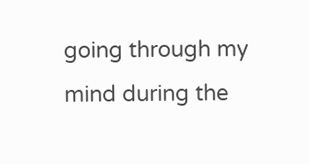going through my mind during the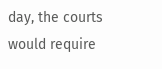day, the courts would require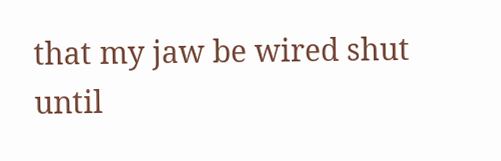that my jaw be wired shut until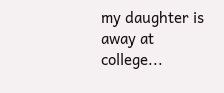my daughter is away at college...